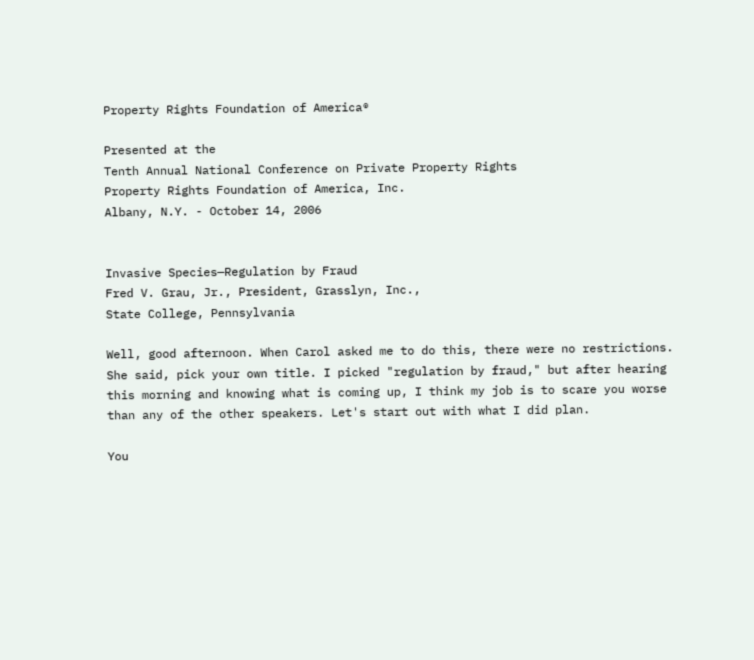Property Rights Foundation of America®

Presented at the
Tenth Annual National Conference on Private Property Rights
Property Rights Foundation of America, Inc.
Albany, N.Y. - October 14, 2006


Invasive Species—Regulation by Fraud
Fred V. Grau, Jr., President, Grasslyn, Inc.,
State College, Pennsylvania

Well, good afternoon. When Carol asked me to do this, there were no restrictions. She said, pick your own title. I picked "regulation by fraud," but after hearing this morning and knowing what is coming up, I think my job is to scare you worse than any of the other speakers. Let's start out with what I did plan.

You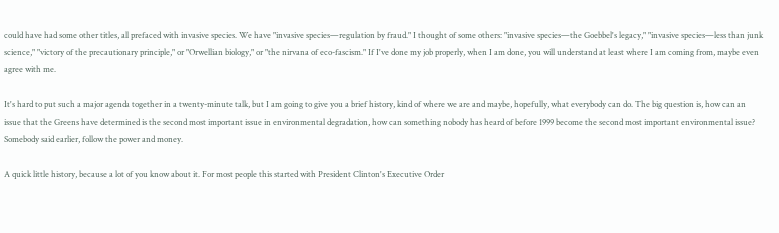could have had some other titles, all prefaced with invasive species. We have "invasive species—regulation by fraud." I thought of some others: "invasive species—the Goebbel's legacy," "invasive species—less than junk science," "victory of the precautionary principle," or "Orwellian biology," or "the nirvana of eco-fascism." If I've done my job properly, when I am done, you will understand at least where I am coming from, maybe even agree with me.

It's hard to put such a major agenda together in a twenty-minute talk, but I am going to give you a brief history, kind of where we are and maybe, hopefully, what everybody can do. The big question is, how can an issue that the Greens have determined is the second most important issue in environmental degradation, how can something nobody has heard of before 1999 become the second most important environmental issue? Somebody said earlier, follow the power and money.

A quick little history, because a lot of you know about it. For most people this started with President Clinton's Executive Order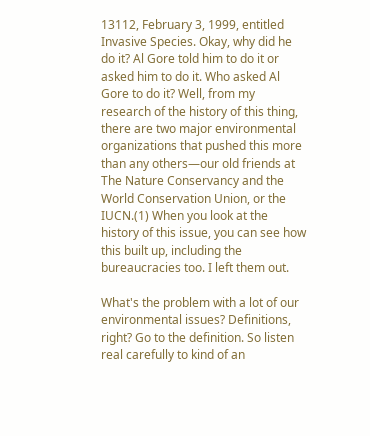13112, February 3, 1999, entitled Invasive Species. Okay, why did he do it? Al Gore told him to do it or asked him to do it. Who asked Al Gore to do it? Well, from my research of the history of this thing, there are two major environmental organizations that pushed this more than any others—our old friends at The Nature Conservancy and the World Conservation Union, or the IUCN.(1) When you look at the history of this issue, you can see how this built up, including the bureaucracies too. I left them out.

What's the problem with a lot of our environmental issues? Definitions, right? Go to the definition. So listen real carefully to kind of an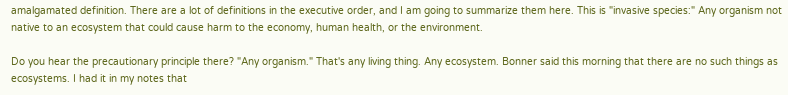amalgamated definition. There are a lot of definitions in the executive order, and I am going to summarize them here. This is "invasive species:" Any organism not native to an ecosystem that could cause harm to the economy, human health, or the environment.

Do you hear the precautionary principle there? "Any organism." That's any living thing. Any ecosystem. Bonner said this morning that there are no such things as ecosystems. I had it in my notes that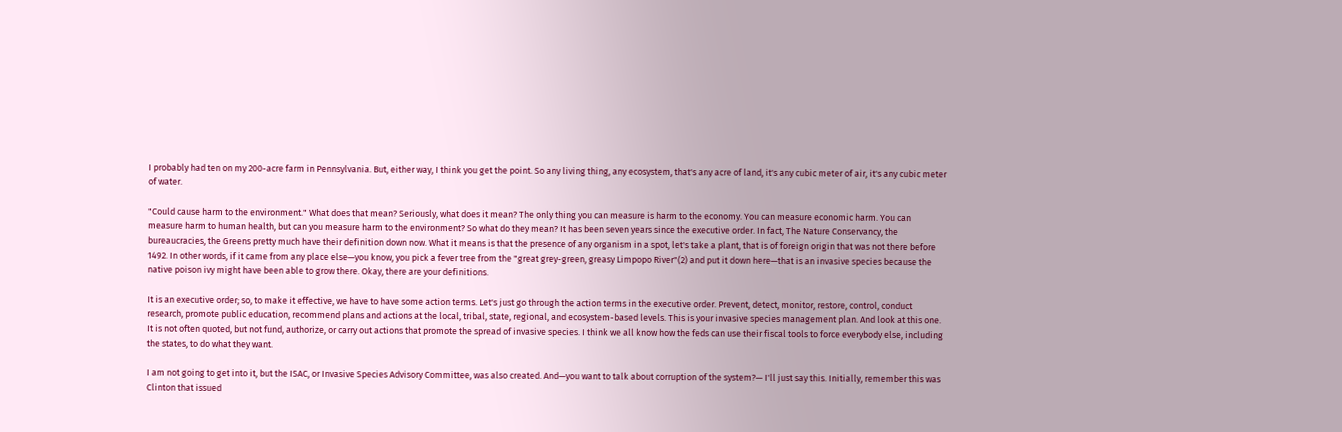I probably had ten on my 200-acre farm in Pennsylvania. But, either way, I think you get the point. So any living thing, any ecosystem, that's any acre of land, it's any cubic meter of air, it's any cubic meter of water.

"Could cause harm to the environment." What does that mean? Seriously, what does it mean? The only thing you can measure is harm to the economy. You can measure economic harm. You can measure harm to human health, but can you measure harm to the environment? So what do they mean? It has been seven years since the executive order. In fact, The Nature Conservancy, the bureaucracies, the Greens pretty much have their definition down now. What it means is that the presence of any organism in a spot, let's take a plant, that is of foreign origin that was not there before 1492. In other words, if it came from any place else—you know, you pick a fever tree from the "great grey-green, greasy Limpopo River"(2) and put it down here—that is an invasive species because the native poison ivy might have been able to grow there. Okay, there are your definitions.

It is an executive order; so, to make it effective, we have to have some action terms. Let's just go through the action terms in the executive order. Prevent, detect, monitor, restore, control, conduct research, promote public education, recommend plans and actions at the local, tribal, state, regional, and ecosystem-based levels. This is your invasive species management plan. And look at this one. It is not often quoted, but not fund, authorize, or carry out actions that promote the spread of invasive species. I think we all know how the feds can use their fiscal tools to force everybody else, including the states, to do what they want.

I am not going to get into it, but the ISAC, or Invasive Species Advisory Committee, was also created. And—you want to talk about corruption of the system?— I'll just say this. Initially, remember this was Clinton that issued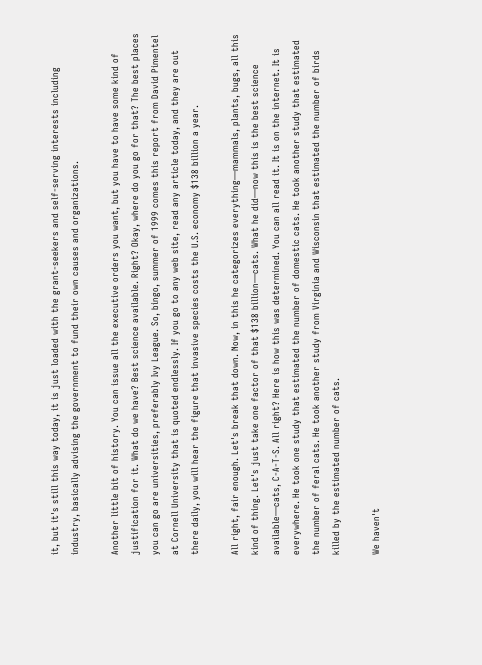it, but it's still this way today, it is just loaded with the grant-seekers and self-serving interests including industry, basically advising the government to fund their own causes and organizations.

Another little bit of history. You can issue all the executive orders you want, but you have to have some kind of justification for it. What do we have? Best science available. Right? Okay, where do you go for that? The best places you can go are universities, preferably Ivy League. So, bingo, summer of 1999 comes this report from David Pimentel at Cornell University that is quoted endlessly. If you go to any web site, read any article today, and they are out there daily, you will hear the figure that invasive species costs the U.S. economy $138 billion a year.

All right, fair enough. Let's break that down. Now, in this he categorizes everything—mammals, plants, bugs, all this kind of thing. Let's just take one factor of that $138 billion—cats. What he did—now this is the best science available—cats, C-A-T-S. All right? Here is how this was determined. You can all read it. It is on the internet. It is everywhere. He took one study that estimated the number of domestic cats. He took another study that estimated the number of feral cats. He took another study from Virginia and Wisconsin that estimated the number of birds killed by the estimated number of cats.

We haven't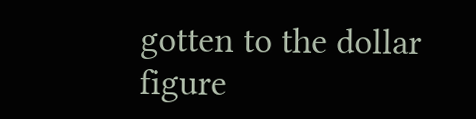gotten to the dollar figure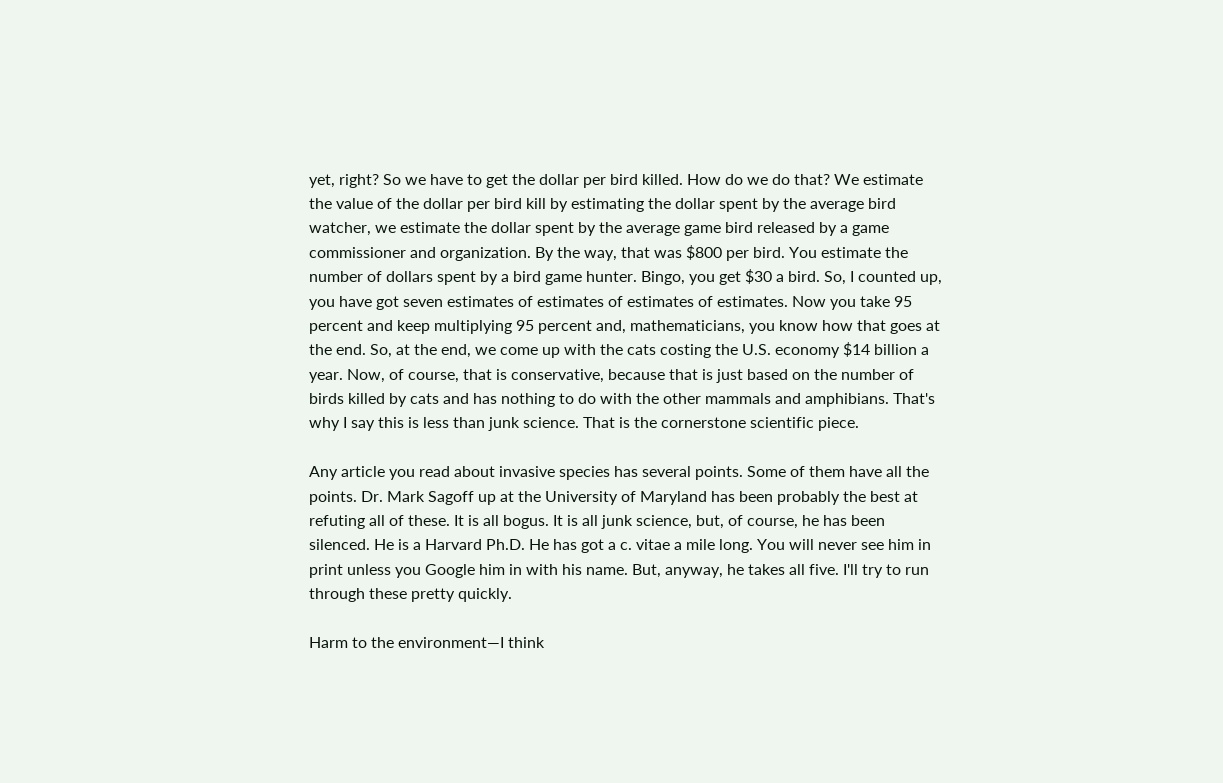yet, right? So we have to get the dollar per bird killed. How do we do that? We estimate the value of the dollar per bird kill by estimating the dollar spent by the average bird watcher, we estimate the dollar spent by the average game bird released by a game commissioner and organization. By the way, that was $800 per bird. You estimate the number of dollars spent by a bird game hunter. Bingo, you get $30 a bird. So, I counted up, you have got seven estimates of estimates of estimates of estimates. Now you take 95 percent and keep multiplying 95 percent and, mathematicians, you know how that goes at the end. So, at the end, we come up with the cats costing the U.S. economy $14 billion a year. Now, of course, that is conservative, because that is just based on the number of birds killed by cats and has nothing to do with the other mammals and amphibians. That's why I say this is less than junk science. That is the cornerstone scientific piece.

Any article you read about invasive species has several points. Some of them have all the points. Dr. Mark Sagoff up at the University of Maryland has been probably the best at refuting all of these. It is all bogus. It is all junk science, but, of course, he has been silenced. He is a Harvard Ph.D. He has got a c. vitae a mile long. You will never see him in print unless you Google him in with his name. But, anyway, he takes all five. I'll try to run through these pretty quickly.

Harm to the environment—I think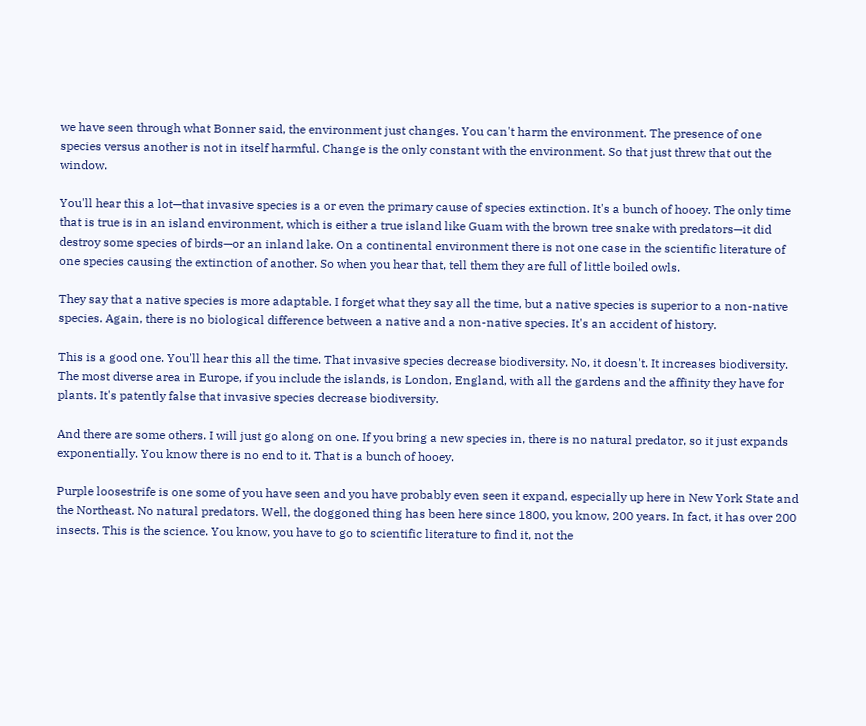we have seen through what Bonner said, the environment just changes. You can't harm the environment. The presence of one species versus another is not in itself harmful. Change is the only constant with the environment. So that just threw that out the window.

You'll hear this a lot—that invasive species is a or even the primary cause of species extinction. It's a bunch of hooey. The only time that is true is in an island environment, which is either a true island like Guam with the brown tree snake with predators—it did destroy some species of birds—or an inland lake. On a continental environment there is not one case in the scientific literature of one species causing the extinction of another. So when you hear that, tell them they are full of little boiled owls.

They say that a native species is more adaptable. I forget what they say all the time, but a native species is superior to a non-native species. Again, there is no biological difference between a native and a non-native species. It's an accident of history.

This is a good one. You'll hear this all the time. That invasive species decrease biodiversity. No, it doesn't. It increases biodiversity. The most diverse area in Europe, if you include the islands, is London, England, with all the gardens and the affinity they have for plants. It's patently false that invasive species decrease biodiversity.

And there are some others. I will just go along on one. If you bring a new species in, there is no natural predator, so it just expands exponentially. You know there is no end to it. That is a bunch of hooey.

Purple loosestrife is one some of you have seen and you have probably even seen it expand, especially up here in New York State and the Northeast. No natural predators. Well, the doggoned thing has been here since 1800, you know, 200 years. In fact, it has over 200 insects. This is the science. You know, you have to go to scientific literature to find it, not the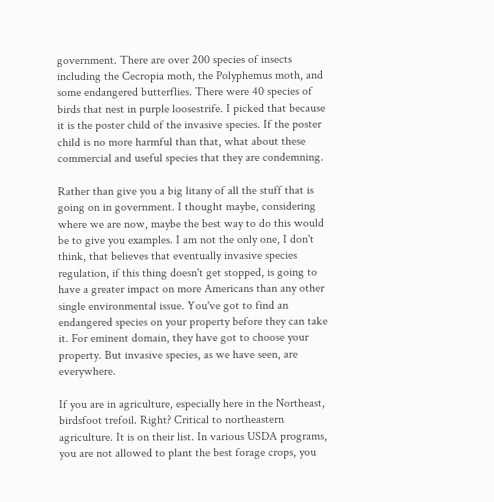government. There are over 200 species of insects including the Cecropia moth, the Polyphemus moth, and some endangered butterflies. There were 40 species of birds that nest in purple loosestrife. I picked that because it is the poster child of the invasive species. If the poster child is no more harmful than that, what about these commercial and useful species that they are condemning.

Rather than give you a big litany of all the stuff that is going on in government. I thought maybe, considering where we are now, maybe the best way to do this would be to give you examples. I am not the only one, I don't think, that believes that eventually invasive species regulation, if this thing doesn't get stopped, is going to have a greater impact on more Americans than any other single environmental issue. You've got to find an endangered species on your property before they can take it. For eminent domain, they have got to choose your property. But invasive species, as we have seen, are everywhere.

If you are in agriculture, especially here in the Northeast, birdsfoot trefoil. Right? Critical to northeastern agriculture. It is on their list. In various USDA programs, you are not allowed to plant the best forage crops, you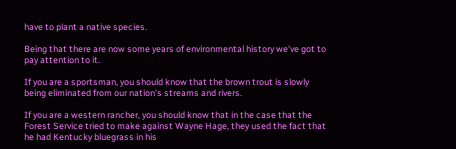have to plant a native species.

Being that there are now some years of environmental history we've got to pay attention to it.

If you are a sportsman, you should know that the brown trout is slowly being eliminated from our nation's streams and rivers.

If you are a western rancher, you should know that in the case that the Forest Service tried to make against Wayne Hage, they used the fact that he had Kentucky bluegrass in his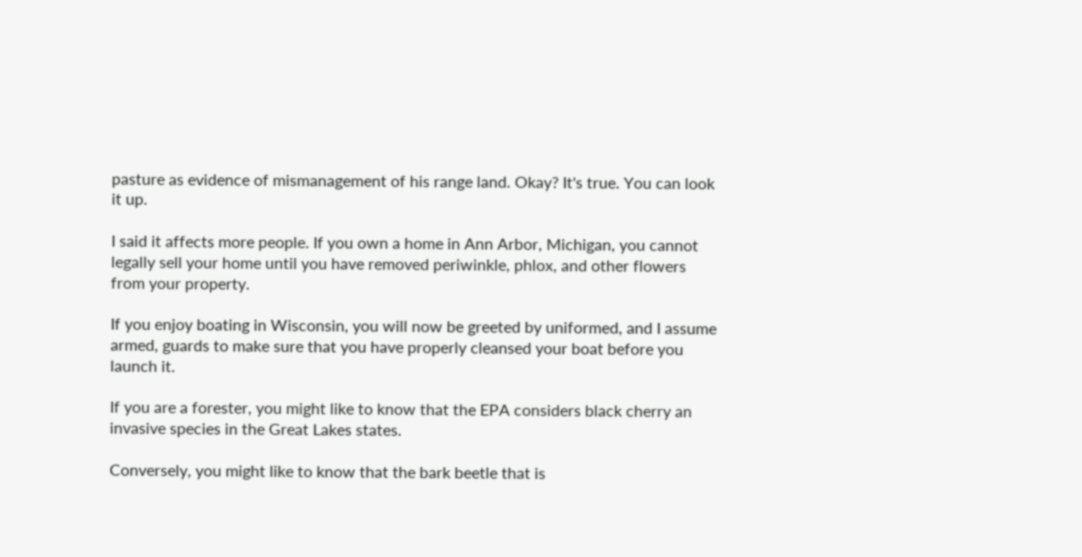pasture as evidence of mismanagement of his range land. Okay? It's true. You can look it up.

I said it affects more people. If you own a home in Ann Arbor, Michigan, you cannot legally sell your home until you have removed periwinkle, phlox, and other flowers from your property.

If you enjoy boating in Wisconsin, you will now be greeted by uniformed, and I assume armed, guards to make sure that you have properly cleansed your boat before you launch it.

If you are a forester, you might like to know that the EPA considers black cherry an invasive species in the Great Lakes states.

Conversely, you might like to know that the bark beetle that is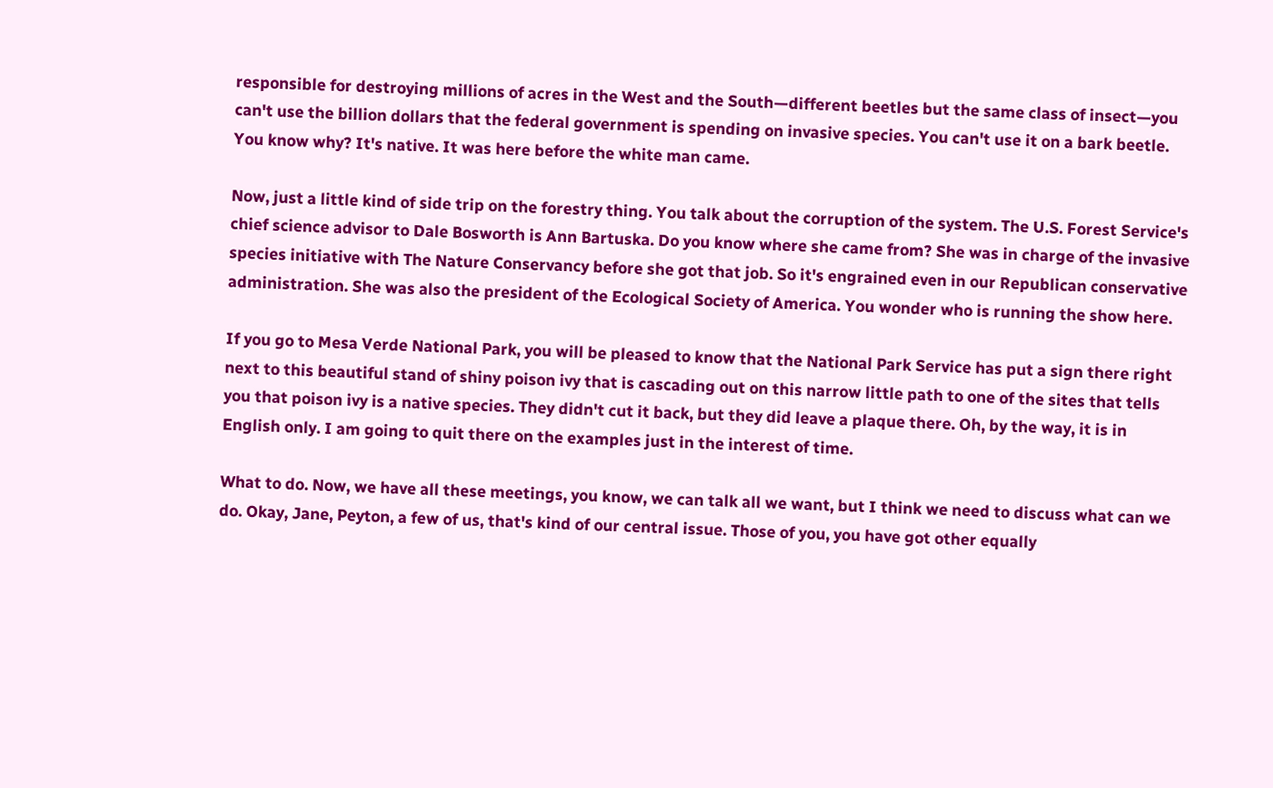responsible for destroying millions of acres in the West and the South—different beetles but the same class of insect—you can't use the billion dollars that the federal government is spending on invasive species. You can't use it on a bark beetle. You know why? It's native. It was here before the white man came.

Now, just a little kind of side trip on the forestry thing. You talk about the corruption of the system. The U.S. Forest Service's chief science advisor to Dale Bosworth is Ann Bartuska. Do you know where she came from? She was in charge of the invasive species initiative with The Nature Conservancy before she got that job. So it's engrained even in our Republican conservative administration. She was also the president of the Ecological Society of America. You wonder who is running the show here.

If you go to Mesa Verde National Park, you will be pleased to know that the National Park Service has put a sign there right next to this beautiful stand of shiny poison ivy that is cascading out on this narrow little path to one of the sites that tells you that poison ivy is a native species. They didn't cut it back, but they did leave a plaque there. Oh, by the way, it is in English only. I am going to quit there on the examples just in the interest of time.

What to do. Now, we have all these meetings, you know, we can talk all we want, but I think we need to discuss what can we do. Okay, Jane, Peyton, a few of us, that's kind of our central issue. Those of you, you have got other equally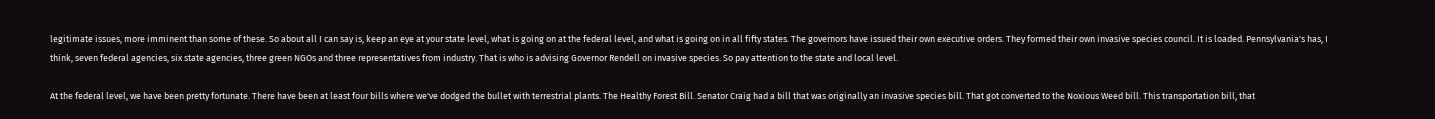legitimate issues, more imminent than some of these. So about all I can say is, keep an eye at your state level, what is going on at the federal level, and what is going on in all fifty states. The governors have issued their own executive orders. They formed their own invasive species council. It is loaded. Pennsylvania's has, I think, seven federal agencies, six state agencies, three green NGOs and three representatives from industry. That is who is advising Governor Rendell on invasive species. So pay attention to the state and local level.

At the federal level, we have been pretty fortunate. There have been at least four bills where we've dodged the bullet with terrestrial plants. The Healthy Forest Bill. Senator Craig had a bill that was originally an invasive species bill. That got converted to the Noxious Weed bill. This transportation bill, that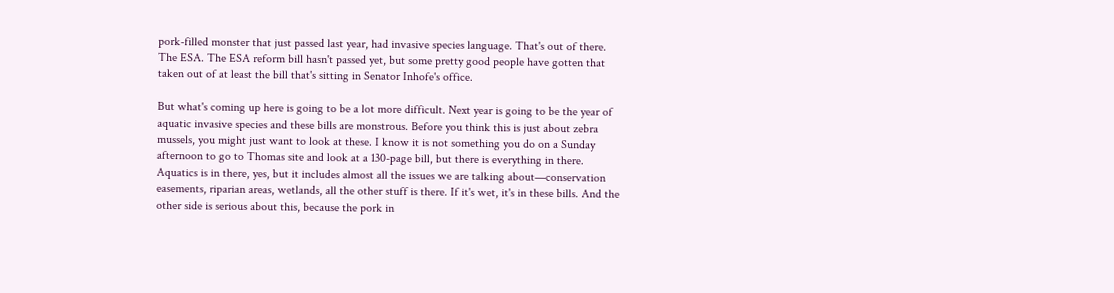pork-filled monster that just passed last year, had invasive species language. That's out of there. The ESA. The ESA reform bill hasn't passed yet, but some pretty good people have gotten that taken out of at least the bill that's sitting in Senator Inhofe's office.

But what's coming up here is going to be a lot more difficult. Next year is going to be the year of aquatic invasive species and these bills are monstrous. Before you think this is just about zebra mussels, you might just want to look at these. I know it is not something you do on a Sunday afternoon to go to Thomas site and look at a 130-page bill, but there is everything in there. Aquatics is in there, yes, but it includes almost all the issues we are talking about—conservation easements, riparian areas, wetlands, all the other stuff is there. If it's wet, it's in these bills. And the other side is serious about this, because the pork in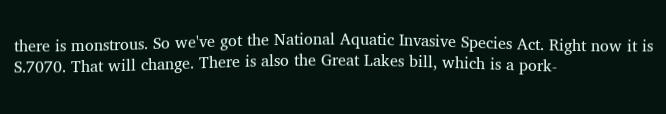there is monstrous. So we've got the National Aquatic Invasive Species Act. Right now it is S.7070. That will change. There is also the Great Lakes bill, which is a pork-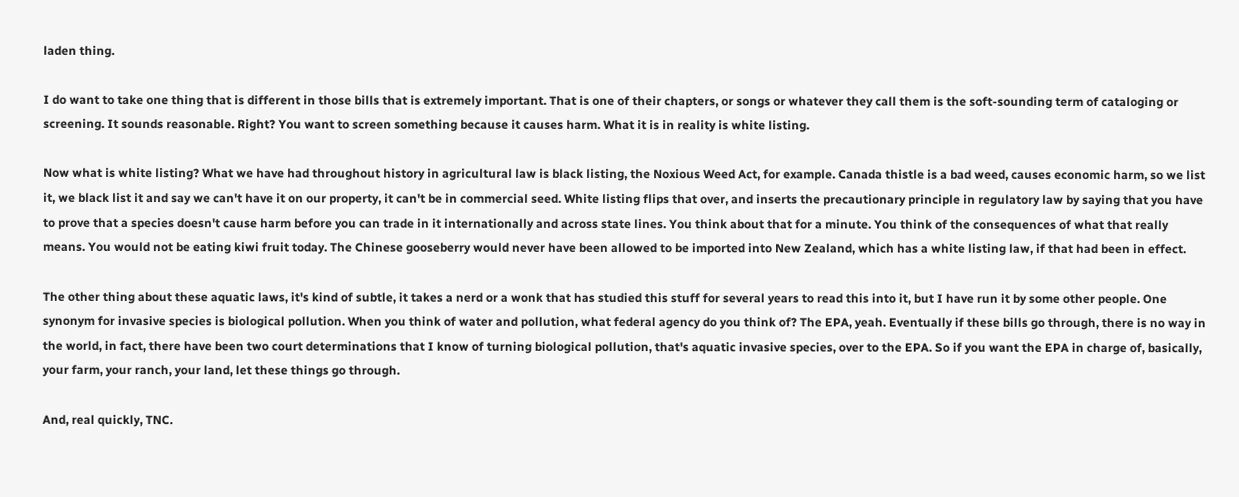laden thing.

I do want to take one thing that is different in those bills that is extremely important. That is one of their chapters, or songs or whatever they call them is the soft-sounding term of cataloging or screening. It sounds reasonable. Right? You want to screen something because it causes harm. What it is in reality is white listing.

Now what is white listing? What we have had throughout history in agricultural law is black listing, the Noxious Weed Act, for example. Canada thistle is a bad weed, causes economic harm, so we list it, we black list it and say we can't have it on our property, it can't be in commercial seed. White listing flips that over, and inserts the precautionary principle in regulatory law by saying that you have to prove that a species doesn't cause harm before you can trade in it internationally and across state lines. You think about that for a minute. You think of the consequences of what that really means. You would not be eating kiwi fruit today. The Chinese gooseberry would never have been allowed to be imported into New Zealand, which has a white listing law, if that had been in effect.

The other thing about these aquatic laws, it's kind of subtle, it takes a nerd or a wonk that has studied this stuff for several years to read this into it, but I have run it by some other people. One synonym for invasive species is biological pollution. When you think of water and pollution, what federal agency do you think of? The EPA, yeah. Eventually if these bills go through, there is no way in the world, in fact, there have been two court determinations that I know of turning biological pollution, that's aquatic invasive species, over to the EPA. So if you want the EPA in charge of, basically, your farm, your ranch, your land, let these things go through.

And, real quickly, TNC.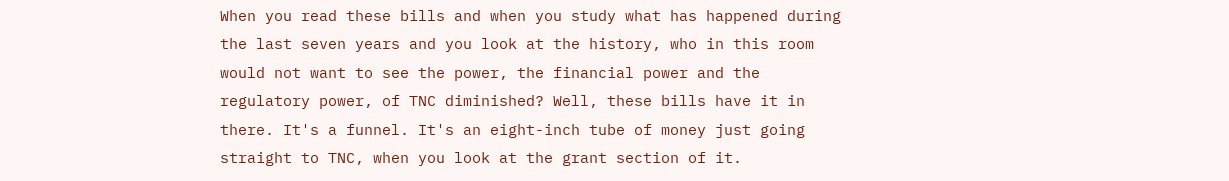When you read these bills and when you study what has happened during the last seven years and you look at the history, who in this room would not want to see the power, the financial power and the regulatory power, of TNC diminished? Well, these bills have it in there. It's a funnel. It's an eight-inch tube of money just going straight to TNC, when you look at the grant section of it.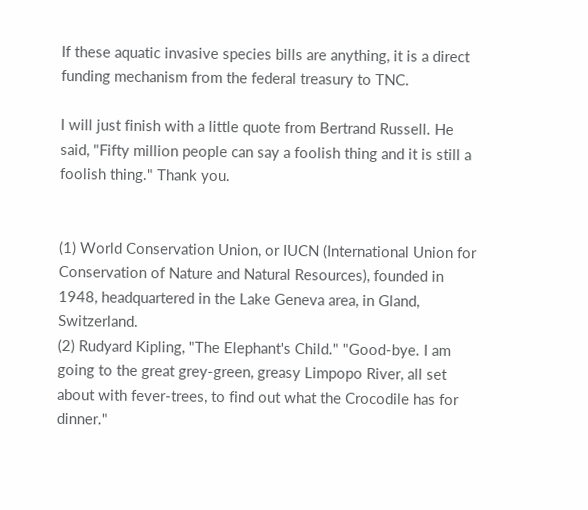If these aquatic invasive species bills are anything, it is a direct funding mechanism from the federal treasury to TNC.

I will just finish with a little quote from Bertrand Russell. He said, "Fifty million people can say a foolish thing and it is still a foolish thing." Thank you.


(1) World Conservation Union, or IUCN (International Union for Conservation of Nature and Natural Resources), founded in 1948, headquartered in the Lake Geneva area, in Gland, Switzerland.
(2) Rudyard Kipling, "The Elephant's Child." "Good-bye. I am going to the great grey-green, greasy Limpopo River, all set about with fever-trees, to find out what the Crocodile has for dinner."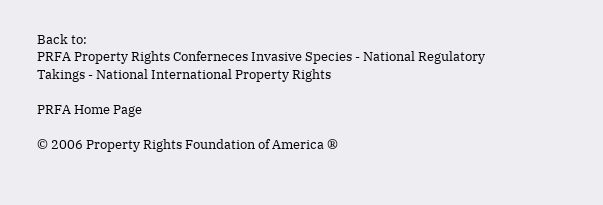Back to:
PRFA Property Rights Conferneces Invasive Species - National Regulatory Takings - National International Property Rights

PRFA Home Page

© 2006 Property Rights Foundation of America ®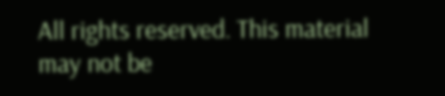All rights reserved. This material may not be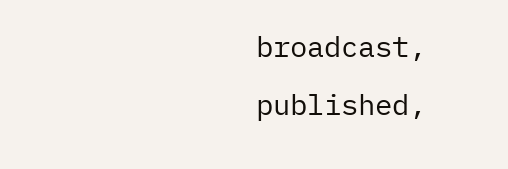broadcast, published,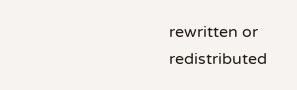rewritten or redistributed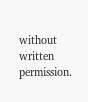without written permission.